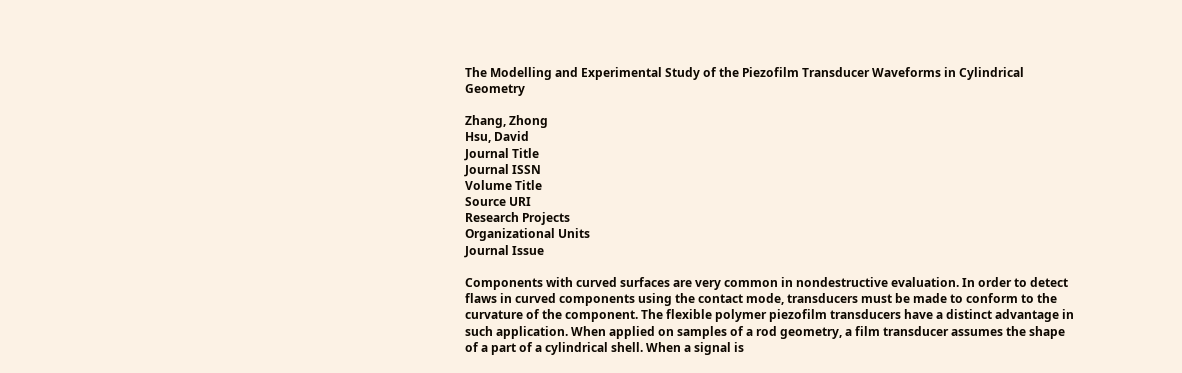The Modelling and Experimental Study of the Piezofilm Transducer Waveforms in Cylindrical Geometry

Zhang, Zhong
Hsu, David
Journal Title
Journal ISSN
Volume Title
Source URI
Research Projects
Organizational Units
Journal Issue

Components with curved surfaces are very common in nondestructive evaluation. In order to detect flaws in curved components using the contact mode, transducers must be made to conform to the curvature of the component. The flexible polymer piezofilm transducers have a distinct advantage in such application. When applied on samples of a rod geometry, a film transducer assumes the shape of a part of a cylindrical shell. When a signal is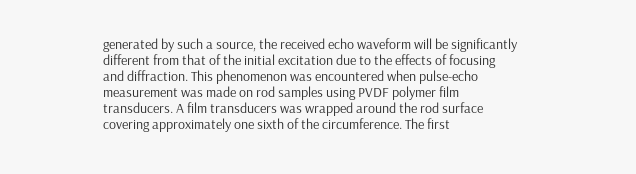generated by such a source, the received echo waveform will be significantly different from that of the initial excitation due to the effects of focusing and diffraction. This phenomenon was encountered when pulse-echo measurement was made on rod samples using PVDF polymer film transducers. A film transducers was wrapped around the rod surface covering approximately one sixth of the circumference. The first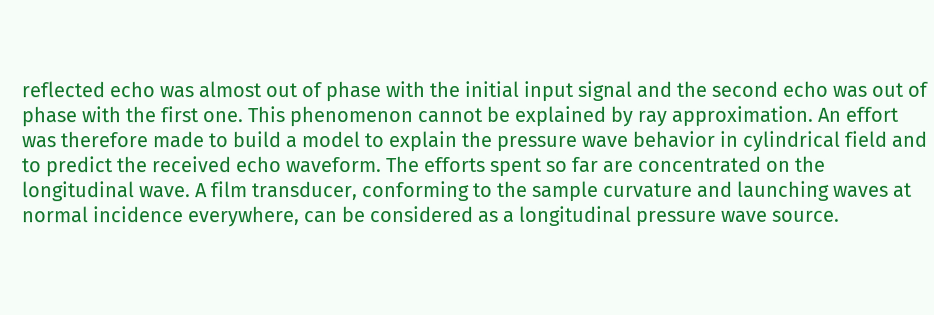reflected echo was almost out of phase with the initial input signal and the second echo was out of phase with the first one. This phenomenon cannot be explained by ray approximation. An effort was therefore made to build a model to explain the pressure wave behavior in cylindrical field and to predict the received echo waveform. The efforts spent so far are concentrated on the longitudinal wave. A film transducer, conforming to the sample curvature and launching waves at normal incidence everywhere, can be considered as a longitudinal pressure wave source.